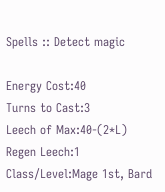Spells :: Detect magic

Energy Cost:40
Turns to Cast:3
Leech of Max:40-(2*L)
Regen Leech:1
Class/Level:Mage 1st, Bard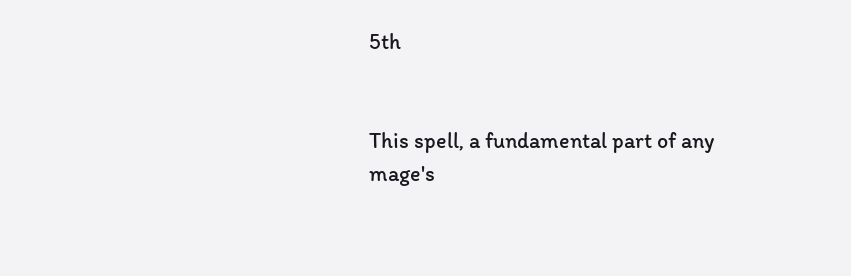5th


This spell, a fundamental part of any mage's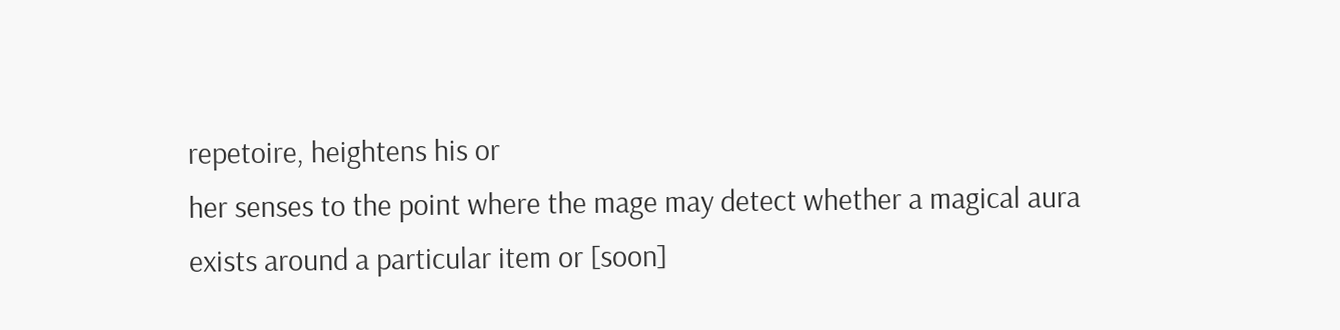repetoire, heightens his or
her senses to the point where the mage may detect whether a magical aura
exists around a particular item or [soon]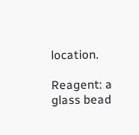location.

Reagent: a glass bead